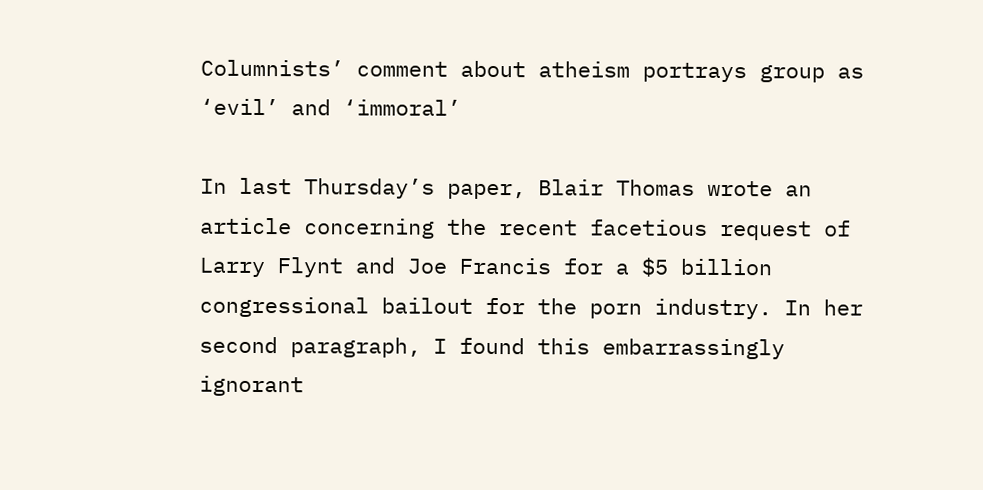Columnists’ comment about atheism portrays group as ‘evil’ and ‘immoral’

In last Thursday’s paper, Blair Thomas wrote an article concerning the recent facetious request of Larry Flynt and Joe Francis for a $5 billion congressional bailout for the porn industry. In her second paragraph, I found this embarrassingly ignorant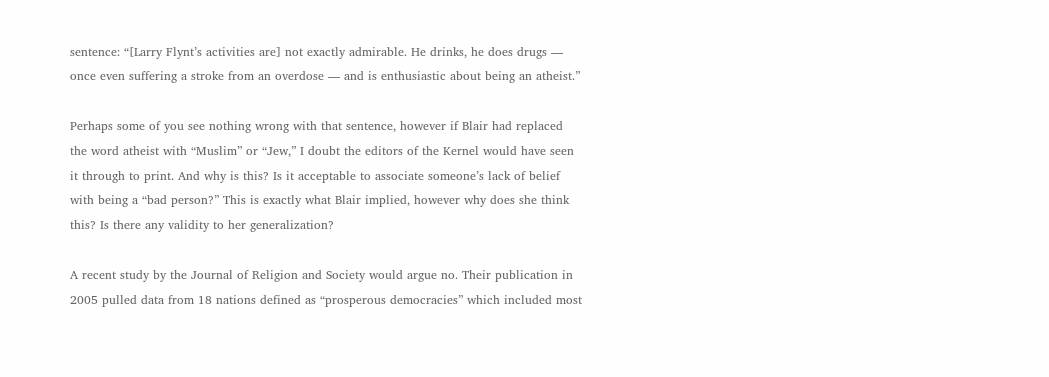sentence: “[Larry Flynt’s activities are] not exactly admirable. He drinks, he does drugs — once even suffering a stroke from an overdose — and is enthusiastic about being an atheist.”

Perhaps some of you see nothing wrong with that sentence, however if Blair had replaced the word atheist with “Muslim” or “Jew,” I doubt the editors of the Kernel would have seen it through to print. And why is this? Is it acceptable to associate someone’s lack of belief with being a “bad person?” This is exactly what Blair implied, however why does she think this? Is there any validity to her generalization?

A recent study by the Journal of Religion and Society would argue no. Their publication in 2005 pulled data from 18 nations defined as “prosperous democracies” which included most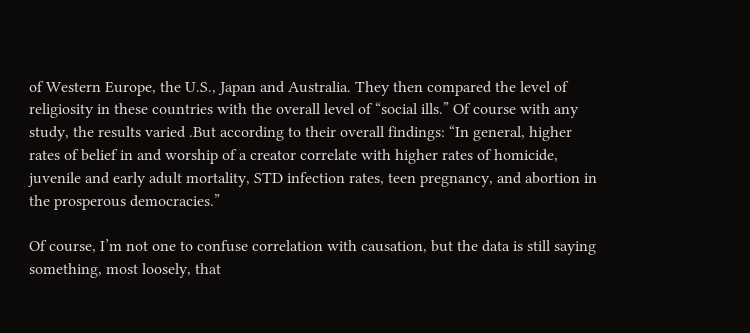of Western Europe, the U.S., Japan and Australia. They then compared the level of religiosity in these countries with the overall level of “social ills.” Of course with any study, the results varied .But according to their overall findings: “In general, higher rates of belief in and worship of a creator correlate with higher rates of homicide, juvenile and early adult mortality, STD infection rates, teen pregnancy, and abortion in the prosperous democracies.”

Of course, I’m not one to confuse correlation with causation, but the data is still saying something, most loosely, that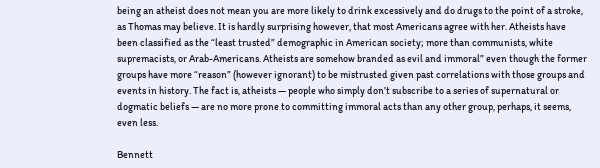being an atheist does not mean you are more likely to drink excessively and do drugs to the point of a stroke, as Thomas may believe. It is hardly surprising however, that most Americans agree with her. Atheists have been classified as the “least trusted” demographic in American society; more than communists, white supremacists, or Arab-Americans. Atheists are somehow branded as evil and immoral” even though the former groups have more “reason” (however ignorant) to be mistrusted given past correlations with those groups and events in history. The fact is, atheists — people who simply don’t subscribe to a series of supernatural or dogmatic beliefs — are no more prone to committing immoral acts than any other group, perhaps, it seems, even less.

Bennett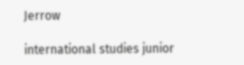Jerrow

international studies junior